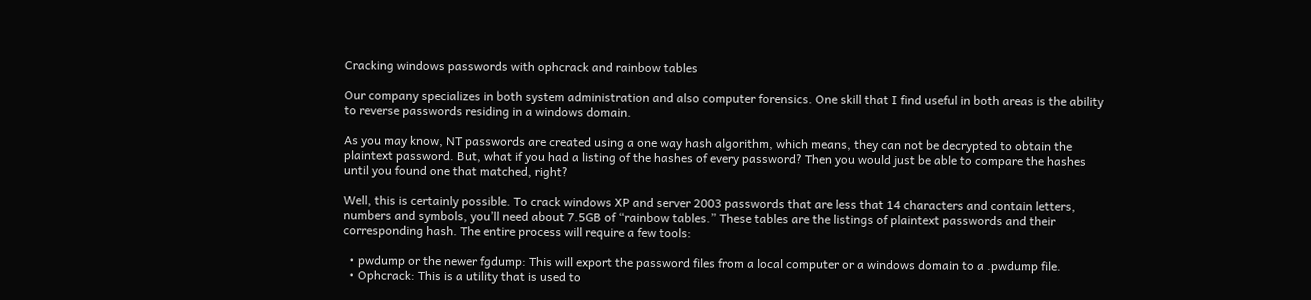Cracking windows passwords with ophcrack and rainbow tables

Our company specializes in both system administration and also computer forensics. One skill that I find useful in both areas is the ability to reverse passwords residing in a windows domain.

As you may know, NT passwords are created using a one way hash algorithm, which means, they can not be decrypted to obtain the plaintext password. But, what if you had a listing of the hashes of every password? Then you would just be able to compare the hashes until you found one that matched, right?

Well, this is certainly possible. To crack windows XP and server 2003 passwords that are less that 14 characters and contain letters, numbers and symbols, you’ll need about 7.5GB of “rainbow tables.” These tables are the listings of plaintext passwords and their corresponding hash. The entire process will require a few tools:

  • pwdump or the newer fgdump: This will export the password files from a local computer or a windows domain to a .pwdump file.
  • Ophcrack: This is a utility that is used to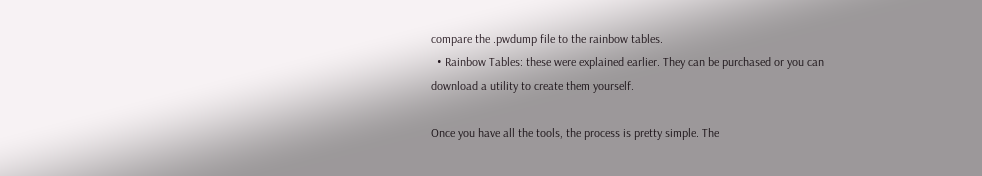compare the .pwdump file to the rainbow tables.
  • Rainbow Tables: these were explained earlier. They can be purchased or you can download a utility to create them yourself.

Once you have all the tools, the process is pretty simple. The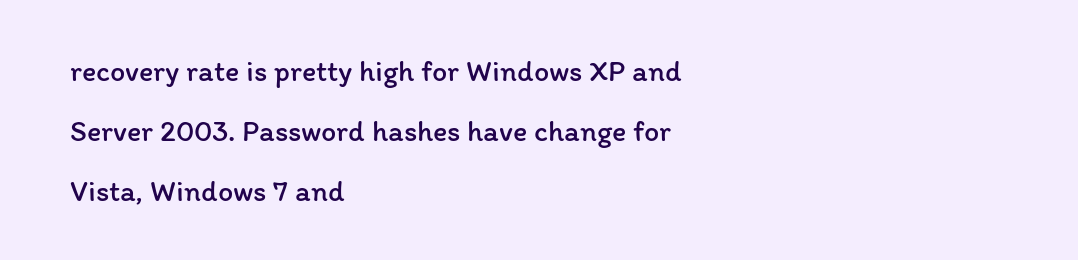recovery rate is pretty high for Windows XP and Server 2003. Password hashes have change for Vista, Windows 7 and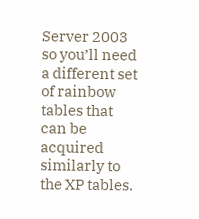Server 2003 so you’ll need a different set of rainbow tables that can be acquired similarly to the XP tables.